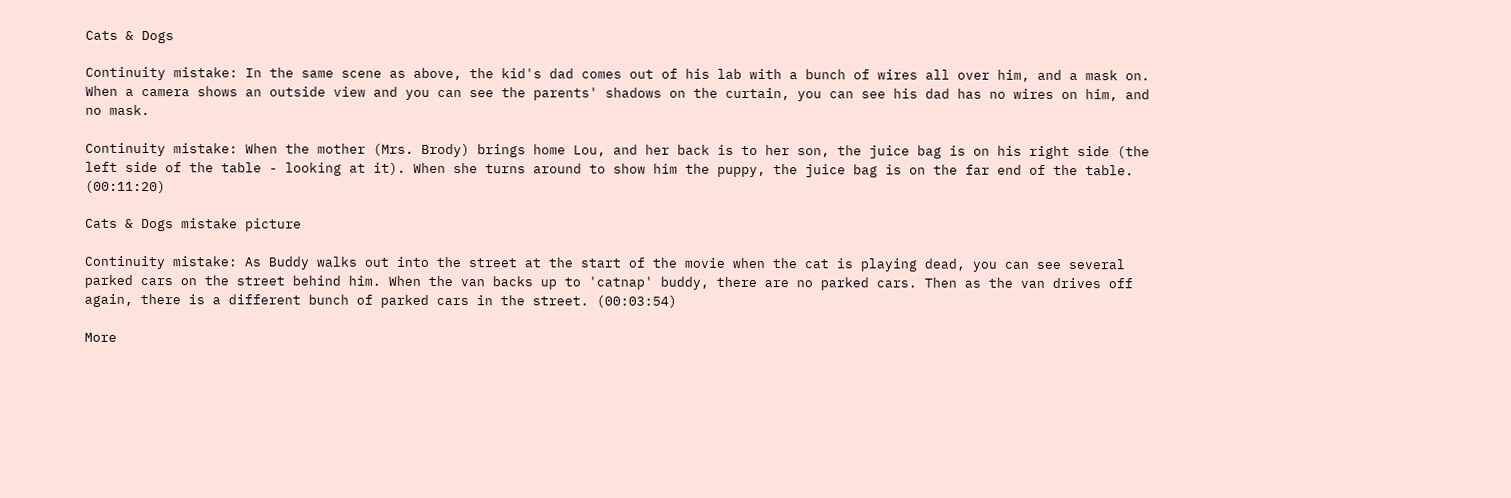Cats & Dogs

Continuity mistake: In the same scene as above, the kid's dad comes out of his lab with a bunch of wires all over him, and a mask on. When a camera shows an outside view and you can see the parents' shadows on the curtain, you can see his dad has no wires on him, and no mask.

Continuity mistake: When the mother (Mrs. Brody) brings home Lou, and her back is to her son, the juice bag is on his right side (the left side of the table - looking at it). When she turns around to show him the puppy, the juice bag is on the far end of the table. (00:11:20)

Cats & Dogs mistake picture

Continuity mistake: As Buddy walks out into the street at the start of the movie when the cat is playing dead, you can see several parked cars on the street behind him. When the van backs up to 'catnap' buddy, there are no parked cars. Then as the van drives off again, there is a different bunch of parked cars in the street. (00:03:54)

More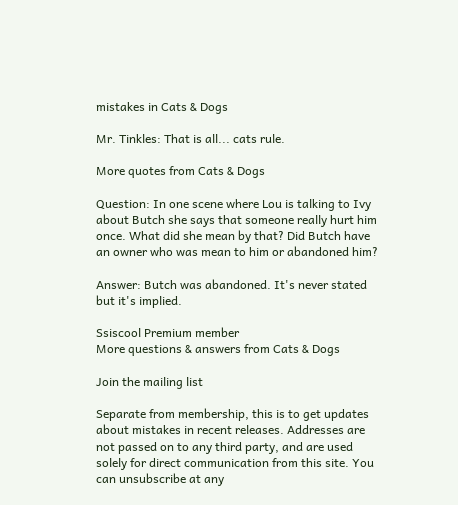mistakes in Cats & Dogs

Mr. Tinkles: That is all... cats rule.

More quotes from Cats & Dogs

Question: In one scene where Lou is talking to Ivy about Butch she says that someone really hurt him once. What did she mean by that? Did Butch have an owner who was mean to him or abandoned him?

Answer: Butch was abandoned. It's never stated but it's implied.

Ssiscool Premium member
More questions & answers from Cats & Dogs

Join the mailing list

Separate from membership, this is to get updates about mistakes in recent releases. Addresses are not passed on to any third party, and are used solely for direct communication from this site. You can unsubscribe at any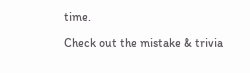time.

Check out the mistake & trivia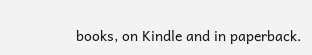books, on Kindle and in paperback.